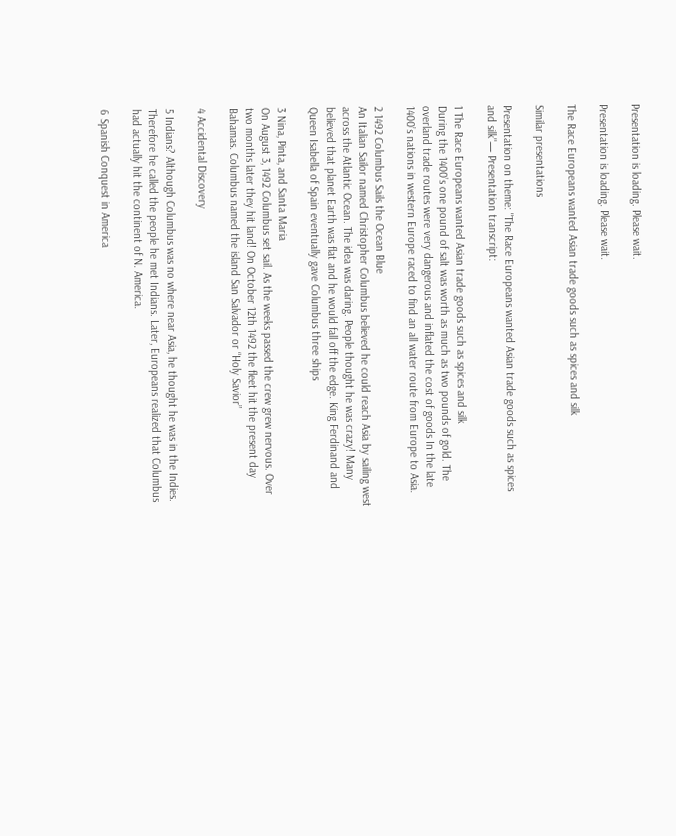Presentation is loading. Please wait.

Presentation is loading. Please wait.

The Race Europeans wanted Asian trade goods such as spices and silk

Similar presentations

Presentation on theme: "The Race Europeans wanted Asian trade goods such as spices and silk"— Presentation transcript:

1 The Race Europeans wanted Asian trade goods such as spices and silk
During the 1400’s one pound of salt was worth as much as two pounds of gold. The overland trade routes were very dangerous and inflated the cost of goods In the late 1400’s nations in western Europe raced to find an all water route from Europe to Asia.

2 1492 Columbus Sails the Ocean Blue
An Italian Sailor named Christopher Columbus believed he could reach Asia by sailing west across the Atlantic Ocean. The idea was daring. People thought he was crazy! Many believed that planet Earth was flat and he would fall off the edge. King Ferdinand and Queen Isabella of Spain eventually gave Columbus three ships

3 Nina, Pinta, and Santa Maria
On August 3, 1492 Columbus set sail. As the weeks passed the crew grew nervous. Over two months later they hit land! On October 12th 1492 the fleet hit the present day Bahamas. Columbus named the island San Salvador or “Holy Savior”

4 Accidental Discovery

5 Indians? Although Columbus was no where near Asia, he thought he was in the Indies. Therefore he called the people he met Indians. Later, Europeans realized that Columbus had actually hit the continent of N. America.

6 Spanish Conquest in America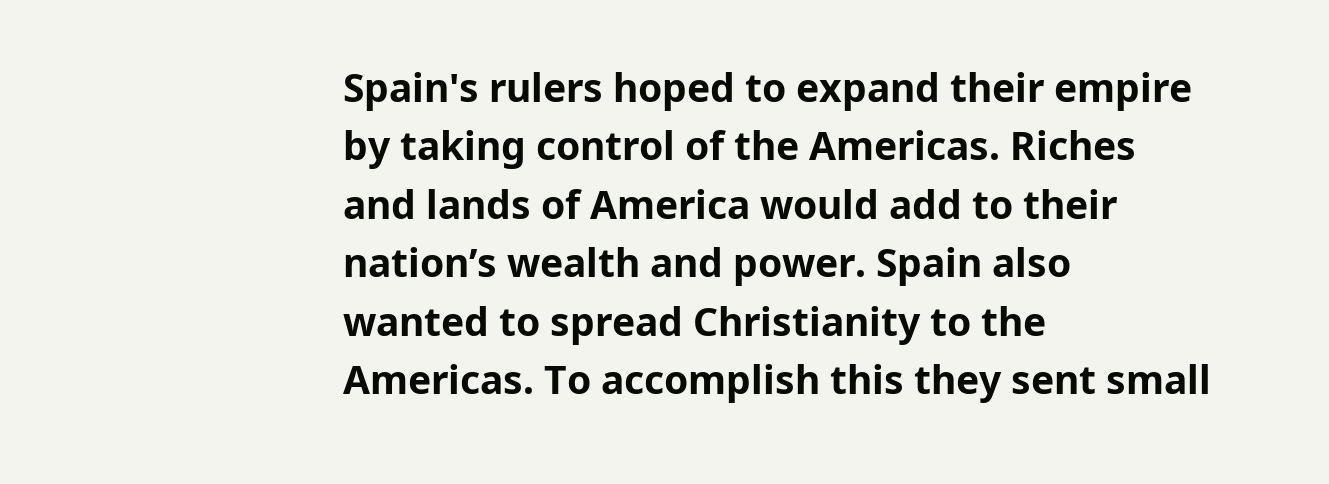Spain's rulers hoped to expand their empire by taking control of the Americas. Riches and lands of America would add to their nation’s wealth and power. Spain also wanted to spread Christianity to the Americas. To accomplish this they sent small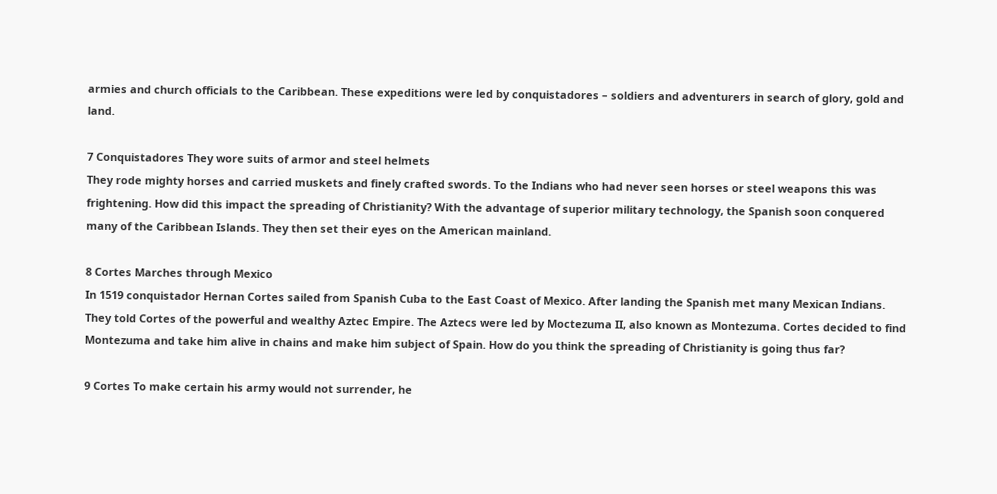armies and church officials to the Caribbean. These expeditions were led by conquistadores – soldiers and adventurers in search of glory, gold and land.

7 Conquistadores They wore suits of armor and steel helmets
They rode mighty horses and carried muskets and finely crafted swords. To the Indians who had never seen horses or steel weapons this was frightening. How did this impact the spreading of Christianity? With the advantage of superior military technology, the Spanish soon conquered many of the Caribbean Islands. They then set their eyes on the American mainland.

8 Cortes Marches through Mexico
In 1519 conquistador Hernan Cortes sailed from Spanish Cuba to the East Coast of Mexico. After landing the Spanish met many Mexican Indians. They told Cortes of the powerful and wealthy Aztec Empire. The Aztecs were led by Moctezuma II, also known as Montezuma. Cortes decided to find Montezuma and take him alive in chains and make him subject of Spain. How do you think the spreading of Christianity is going thus far?

9 Cortes To make certain his army would not surrender, he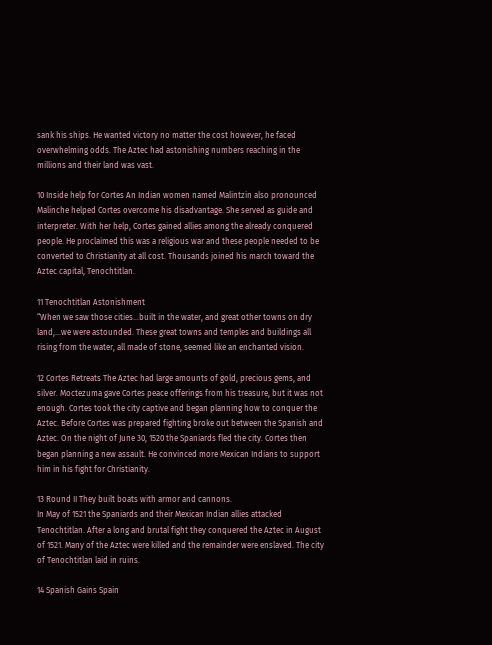sank his ships. He wanted victory no matter the cost however, he faced overwhelming odds. The Aztec had astonishing numbers reaching in the millions and their land was vast.

10 Inside help for Cortes An Indian women named Malintzin also pronounced Malinche helped Cortes overcome his disadvantage. She served as guide and interpreter. With her help, Cortes gained allies among the already conquered people. He proclaimed this was a religious war and these people needed to be converted to Christianity at all cost. Thousands joined his march toward the Aztec capital, Tenochtitlan.

11 Tenochtitlan Astonishment
“When we saw those cities…built in the water, and great other towns on dry land,…we were astounded. These great towns and temples and buildings all rising from the water, all made of stone, seemed like an enchanted vision.

12 Cortes Retreats The Aztec had large amounts of gold, precious gems, and silver. Moctezuma gave Cortes peace offerings from his treasure, but it was not enough. Cortes took the city captive and began planning how to conquer the Aztec. Before Cortes was prepared fighting broke out between the Spanish and Aztec. On the night of June 30, 1520 the Spaniards fled the city. Cortes then began planning a new assault. He convinced more Mexican Indians to support him in his fight for Christianity.

13 Round II They built boats with armor and cannons.
In May of 1521 the Spaniards and their Mexican Indian allies attacked Tenochtitlan. After a long and brutal fight they conquered the Aztec in August of 1521. Many of the Aztec were killed and the remainder were enslaved. The city of Tenochtitlan laid in ruins.

14 Spanish Gains Spain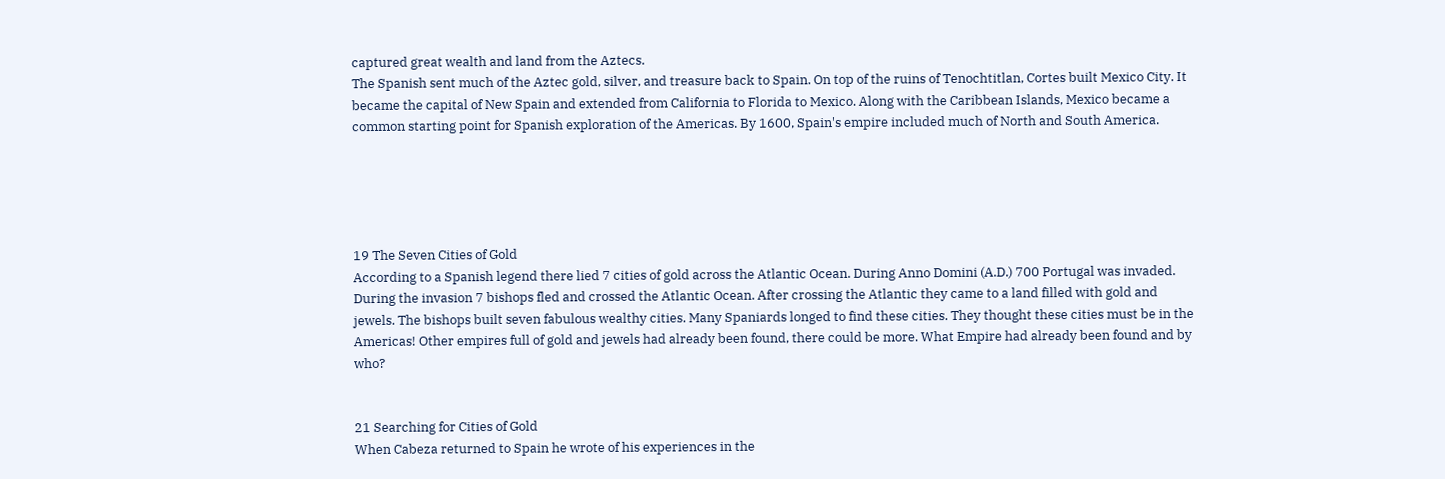captured great wealth and land from the Aztecs.
The Spanish sent much of the Aztec gold, silver, and treasure back to Spain. On top of the ruins of Tenochtitlan, Cortes built Mexico City. It became the capital of New Spain and extended from California to Florida to Mexico. Along with the Caribbean Islands, Mexico became a common starting point for Spanish exploration of the Americas. By 1600, Spain's empire included much of North and South America.





19 The Seven Cities of Gold
According to a Spanish legend there lied 7 cities of gold across the Atlantic Ocean. During Anno Domini (A.D.) 700 Portugal was invaded. During the invasion 7 bishops fled and crossed the Atlantic Ocean. After crossing the Atlantic they came to a land filled with gold and jewels. The bishops built seven fabulous wealthy cities. Many Spaniards longed to find these cities. They thought these cities must be in the Americas! Other empires full of gold and jewels had already been found, there could be more. What Empire had already been found and by who?


21 Searching for Cities of Gold
When Cabeza returned to Spain he wrote of his experiences in the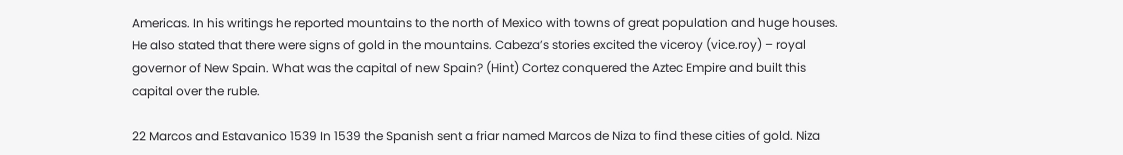Americas. In his writings he reported mountains to the north of Mexico with towns of great population and huge houses. He also stated that there were signs of gold in the mountains. Cabeza’s stories excited the viceroy (vice.roy) – royal governor of New Spain. What was the capital of new Spain? (Hint) Cortez conquered the Aztec Empire and built this capital over the ruble.

22 Marcos and Estavanico 1539 In 1539 the Spanish sent a friar named Marcos de Niza to find these cities of gold. Niza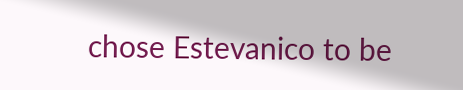chose Estevanico to be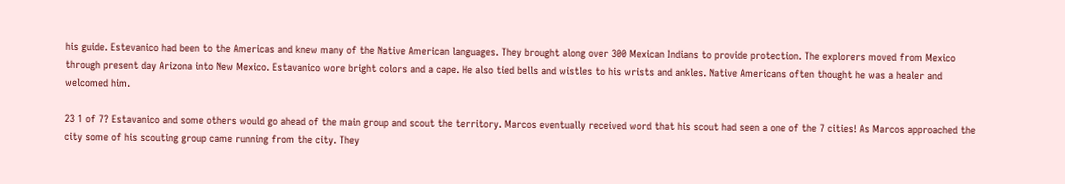his guide. Estevanico had been to the Americas and knew many of the Native American languages. They brought along over 300 Mexican Indians to provide protection. The explorers moved from Mexico through present day Arizona into New Mexico. Estavanico wore bright colors and a cape. He also tied bells and wistles to his wrists and ankles. Native Americans often thought he was a healer and welcomed him.

23 1 of 7? Estavanico and some others would go ahead of the main group and scout the territory. Marcos eventually received word that his scout had seen a one of the 7 cities! As Marcos approached the city some of his scouting group came running from the city. They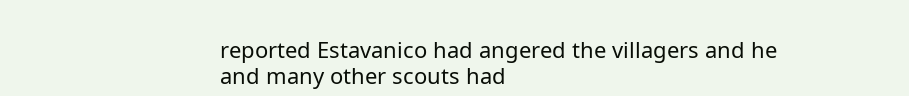reported Estavanico had angered the villagers and he and many other scouts had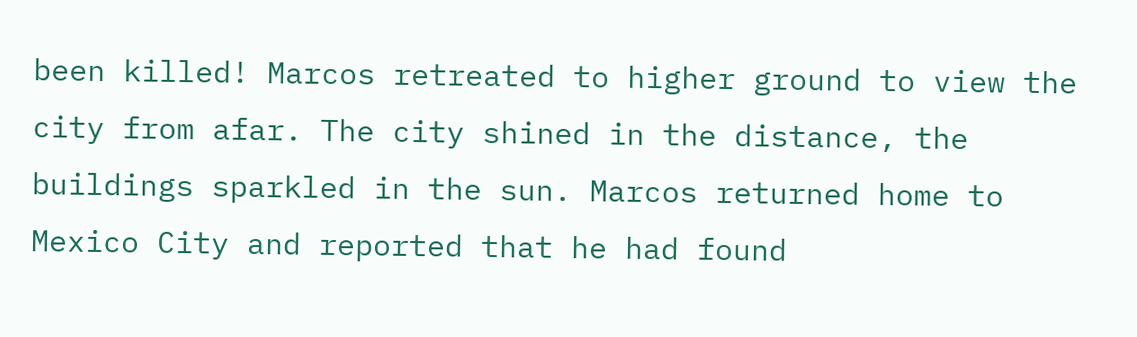been killed! Marcos retreated to higher ground to view the city from afar. The city shined in the distance, the buildings sparkled in the sun. Marcos returned home to Mexico City and reported that he had found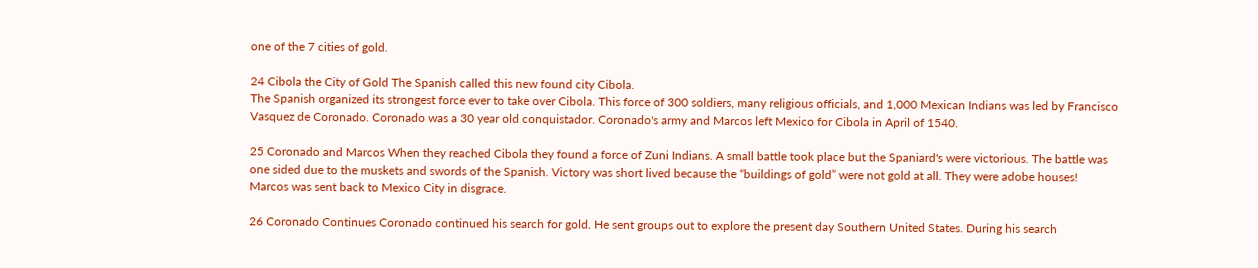one of the 7 cities of gold.

24 Cibola the City of Gold The Spanish called this new found city Cibola.
The Spanish organized its strongest force ever to take over Cibola. This force of 300 soldiers, many religious officials, and 1,000 Mexican Indians was led by Francisco Vasquez de Coronado. Coronado was a 30 year old conquistador. Coronado's army and Marcos left Mexico for Cibola in April of 1540.

25 Coronado and Marcos When they reached Cibola they found a force of Zuni Indians. A small battle took place but the Spaniard's were victorious. The battle was one sided due to the muskets and swords of the Spanish. Victory was short lived because the “buildings of gold” were not gold at all. They were adobe houses! Marcos was sent back to Mexico City in disgrace.

26 Coronado Continues Coronado continued his search for gold. He sent groups out to explore the present day Southern United States. During his search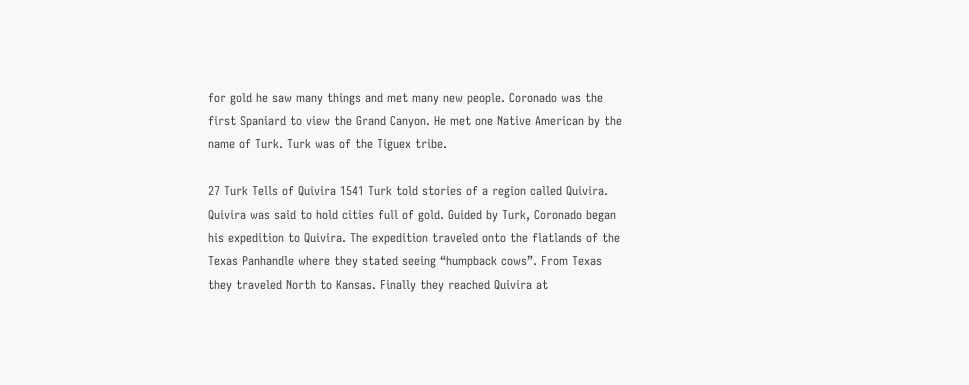for gold he saw many things and met many new people. Coronado was the first Spaniard to view the Grand Canyon. He met one Native American by the name of Turk. Turk was of the Tiguex tribe.

27 Turk Tells of Quivira 1541 Turk told stories of a region called Quivira. Quivira was said to hold cities full of gold. Guided by Turk, Coronado began his expedition to Quivira. The expedition traveled onto the flatlands of the Texas Panhandle where they stated seeing “humpback cows”. From Texas they traveled North to Kansas. Finally they reached Quivira at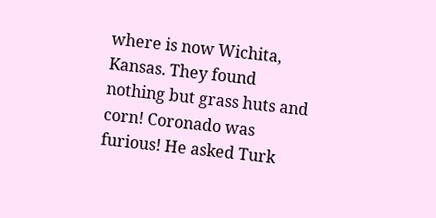where is now Wichita, Kansas. They found nothing but grass huts and corn! Coronado was furious! He asked Turk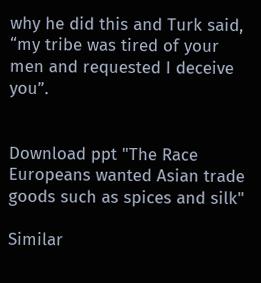why he did this and Turk said, “my tribe was tired of your men and requested I deceive you”.


Download ppt "The Race Europeans wanted Asian trade goods such as spices and silk"

Similar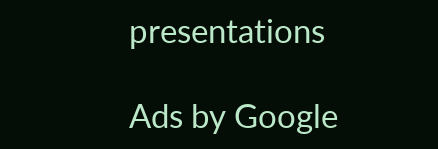presentations

Ads by Google